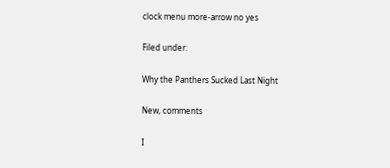clock menu more-arrow no yes

Filed under:

Why the Panthers Sucked Last Night

New, comments

I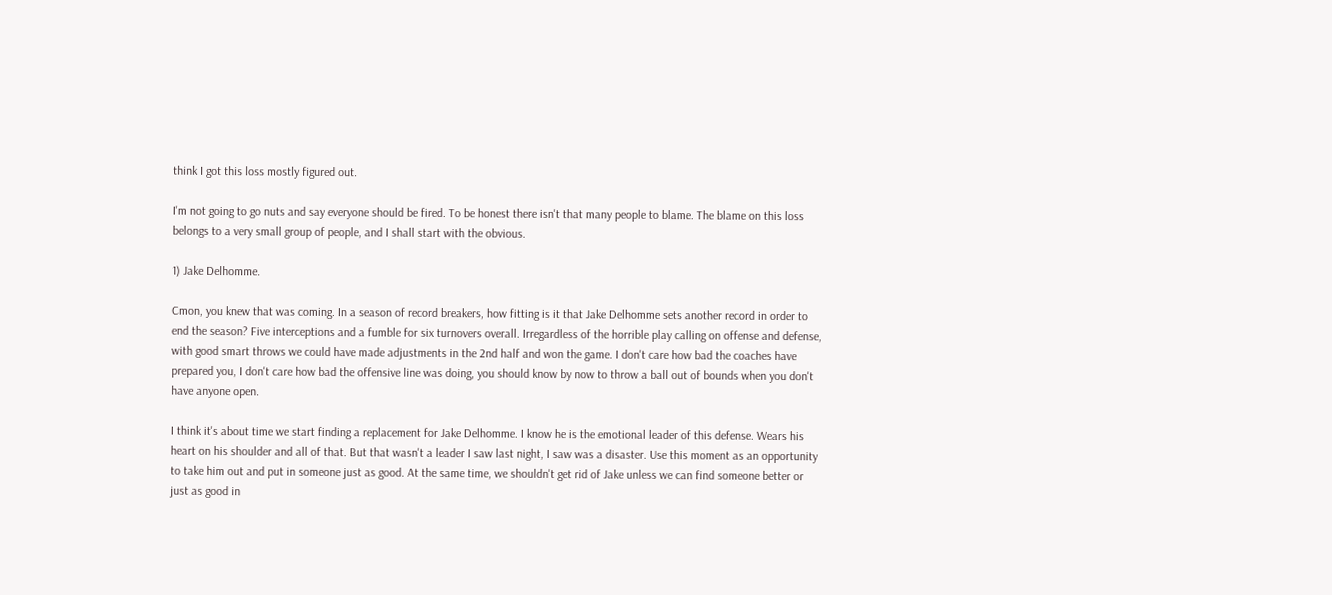think I got this loss mostly figured out.

I'm not going to go nuts and say everyone should be fired. To be honest there isn't that many people to blame. The blame on this loss belongs to a very small group of people, and I shall start with the obvious.

1) Jake Delhomme.

Cmon, you knew that was coming. In a season of record breakers, how fitting is it that Jake Delhomme sets another record in order to end the season? Five interceptions and a fumble for six turnovers overall. Irregardless of the horrible play calling on offense and defense, with good smart throws we could have made adjustments in the 2nd half and won the game. I don't care how bad the coaches have prepared you, I don't care how bad the offensive line was doing, you should know by now to throw a ball out of bounds when you don't have anyone open.

I think it's about time we start finding a replacement for Jake Delhomme. I know he is the emotional leader of this defense. Wears his heart on his shoulder and all of that. But that wasn't a leader I saw last night, I saw was a disaster. Use this moment as an opportunity to take him out and put in someone just as good. At the same time, we shouldn't get rid of Jake unless we can find someone better or just as good in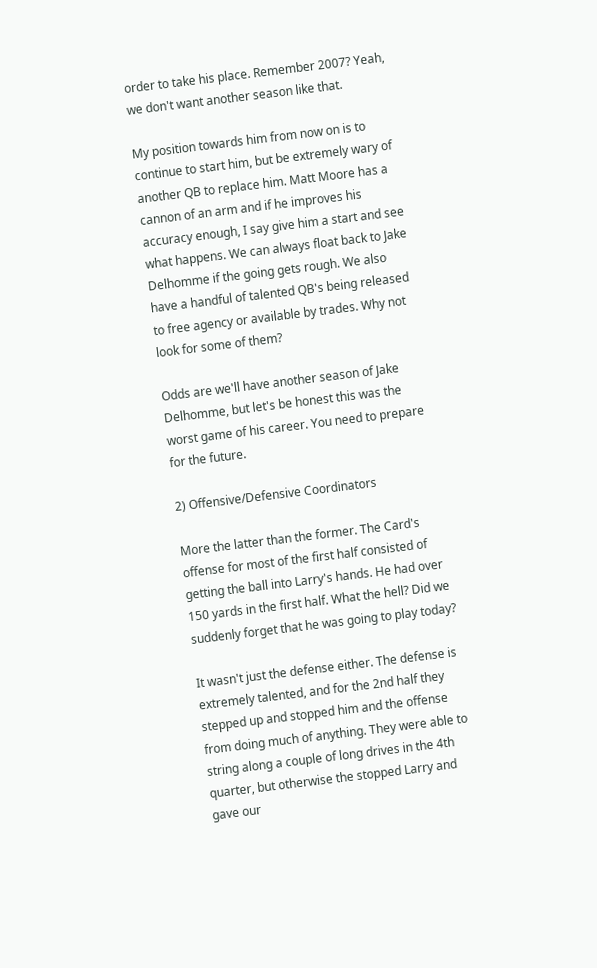order to take his place. Remember 2007? Yeah, we don't want another season like that.

My position towards him from now on is to continue to start him, but be extremely wary of another QB to replace him. Matt Moore has a cannon of an arm and if he improves his accuracy enough, I say give him a start and see what happens. We can always float back to Jake Delhomme if the going gets rough. We also have a handful of talented QB's being released to free agency or available by trades. Why not look for some of them?

Odds are we'll have another season of Jake Delhomme, but let's be honest this was the worst game of his career. You need to prepare for the future.

2) Offensive/Defensive Coordinators

More the latter than the former. The Card's offense for most of the first half consisted of getting the ball into Larry's hands. He had over 150 yards in the first half. What the hell? Did we suddenly forget that he was going to play today?

It wasn't just the defense either. The defense is extremely talented, and for the 2nd half they stepped up and stopped him and the offense from doing much of anything. They were able to string along a couple of long drives in the 4th quarter, but otherwise the stopped Larry and gave our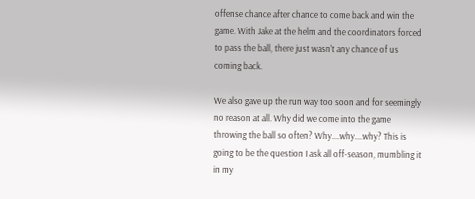offense chance after chance to come back and win the game. With Jake at the helm and the coordinators forced to pass the ball, there just wasn't any chance of us coming back.

We also gave up the run way too soon and for seemingly no reason at all. Why did we come into the game throwing the ball so often? Why....why....why? This is going to be the question I ask all off-season, mumbling it in my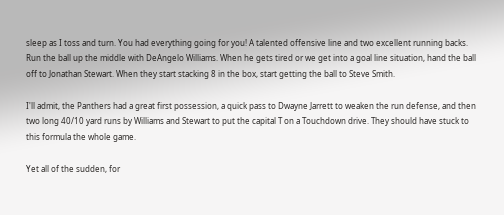sleep as I toss and turn. You had everything going for you! A talented offensive line and two excellent running backs. Run the ball up the middle with DeAngelo Williams. When he gets tired or we get into a goal line situation, hand the ball off to Jonathan Stewart. When they start stacking 8 in the box, start getting the ball to Steve Smith.

I'll admit, the Panthers had a great first possession, a quick pass to Dwayne Jarrett to weaken the run defense, and then two long 40/10 yard runs by Williams and Stewart to put the capital T on a Touchdown drive. They should have stuck to this formula the whole game.

Yet all of the sudden, for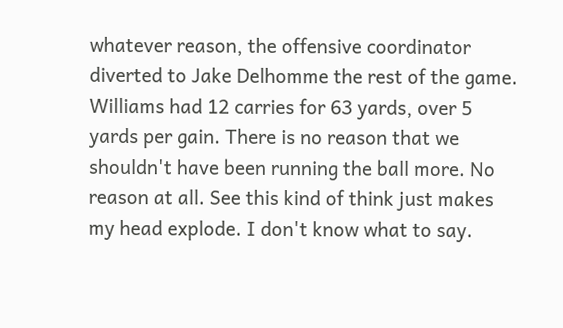whatever reason, the offensive coordinator diverted to Jake Delhomme the rest of the game. Williams had 12 carries for 63 yards, over 5 yards per gain. There is no reason that we shouldn't have been running the ball more. No reason at all. See this kind of think just makes my head explode. I don't know what to say.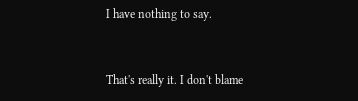I have nothing to say.


That's really it. I don't blame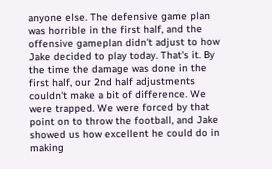anyone else. The defensive game plan was horrible in the first half, and the offensive gameplan didn't adjust to how Jake decided to play today. That's it. By the time the damage was done in the first half, our 2nd half adjustments couldn't make a bit of difference. We were trapped. We were forced by that point on to throw the football, and Jake showed us how excellent he could do in making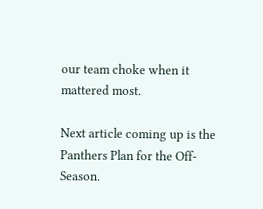our team choke when it mattered most.

Next article coming up is the Panthers Plan for the Off-Season.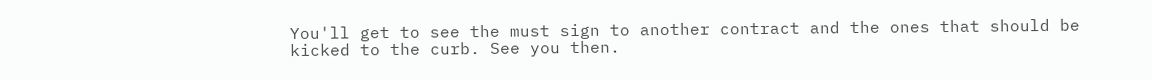You'll get to see the must sign to another contract and the ones that should be kicked to the curb. See you then.